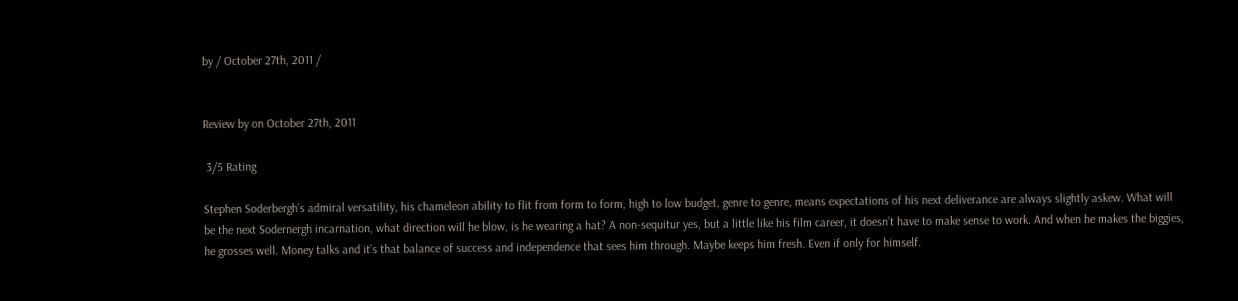by / October 27th, 2011 /


Review by on October 27th, 2011

 3/5 Rating

Stephen Soderbergh’s admiral versatility, his chameleon ability to flit from form to form, high to low budget, genre to genre, means expectations of his next deliverance are always slightly askew. What will be the next Sodernergh incarnation, what direction will he blow, is he wearing a hat? A non-sequitur yes, but a little like his film career, it doesn’t have to make sense to work. And when he makes the biggies, he grosses well. Money talks and it’s that balance of success and independence that sees him through. Maybe keeps him fresh. Even if only for himself.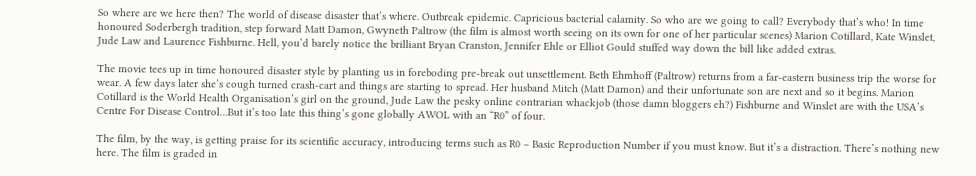So where are we here then? The world of disease disaster that’s where. Outbreak epidemic. Capricious bacterial calamity. So who are we going to call? Everybody that’s who! In time honoured Soderbergh tradition, step forward Matt Damon, Gwyneth Paltrow (the film is almost worth seeing on its own for one of her particular scenes) Marion Cotillard, Kate Winslet, Jude Law and Laurence Fishburne. Hell, you’d barely notice the brilliant Bryan Cranston, Jennifer Ehle or Elliot Gould stuffed way down the bill like added extras.

The movie tees up in time honoured disaster style by planting us in foreboding pre-break out unsettlement. Beth Ehmhoff (Paltrow) returns from a far-eastern business trip the worse for wear. A few days later she’s cough turned crash-cart and things are starting to spread. Her husband Mitch (Matt Damon) and their unfortunate son are next and so it begins. Marion Cotillard is the World Health Organisation’s girl on the ground, Jude Law the pesky online contrarian whackjob (those damn bloggers eh?) Fishburne and Winslet are with the USA’s Centre For Disease Control…But it’s too late this thing’s gone globally AWOL with an “R0” of four.

The film, by the way, is getting praise for its scientific accuracy, introducing terms such as R0 – Basic Reproduction Number if you must know. But it’s a distraction. There’s nothing new here. The film is graded in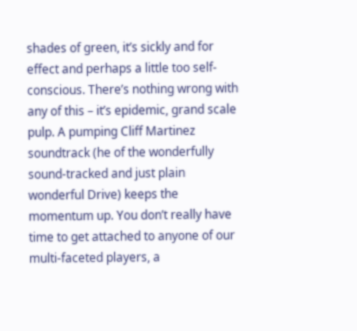shades of green, it’s sickly and for effect and perhaps a little too self-conscious. There’s nothing wrong with any of this – it’s epidemic, grand scale pulp. A pumping Cliff Martinez soundtrack (he of the wonderfully sound-tracked and just plain wonderful Drive) keeps the momentum up. You don’t really have time to get attached to anyone of our multi-faceted players, a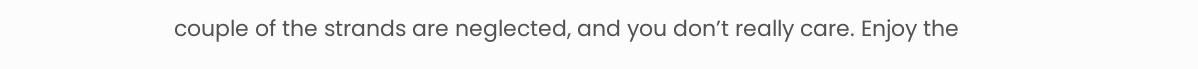couple of the strands are neglected, and you don’t really care. Enjoy the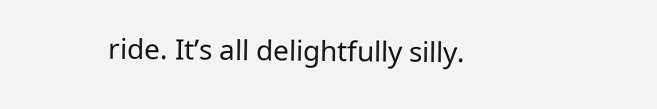ride. It’s all delightfully silly.